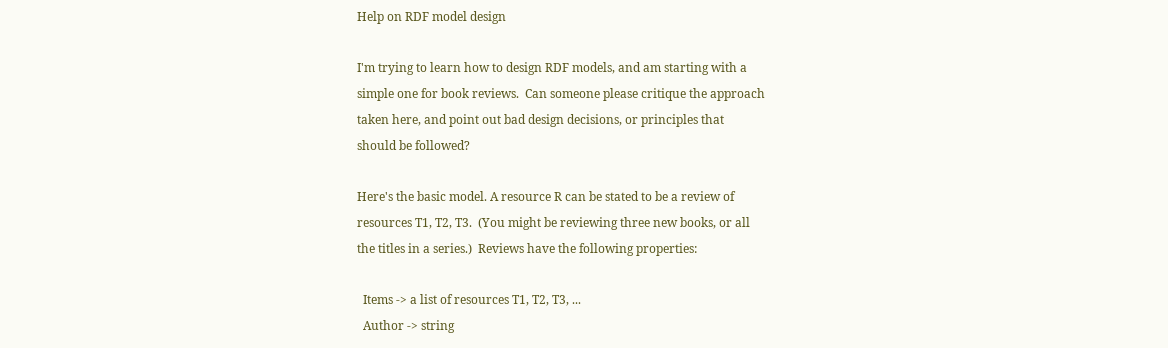Help on RDF model design

I'm trying to learn how to design RDF models, and am starting with a
simple one for book reviews.  Can someone please critique the approach
taken here, and point out bad design decisions, or principles that
should be followed?

Here's the basic model. A resource R can be stated to be a review of
resources T1, T2, T3.  (You might be reviewing three new books, or all
the titles in a series.)  Reviews have the following properties:

  Items -> a list of resources T1, T2, T3, ...
  Author -> string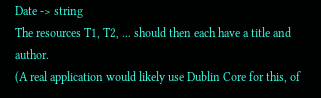Date -> string
The resources T1, T2, ... should then each have a title and author.
(A real application would likely use Dublin Core for this, of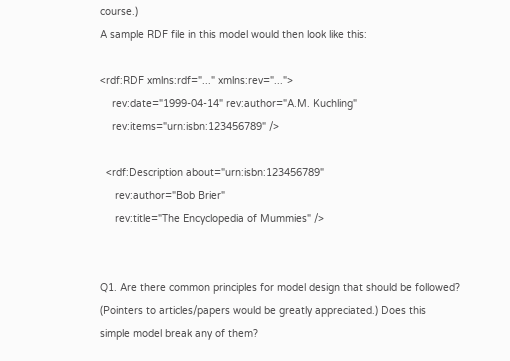course.)
A sample RDF file in this model would then look like this:

<rdf:RDF xmlns:rdf="..." xmlns:rev="...">
    rev:date="1999-04-14" rev:author="A.M. Kuchling"
    rev:items="urn:isbn:123456789" />

  <rdf:Description about="urn:isbn:123456789"
     rev:author="Bob Brier"
     rev:title="The Encyclopedia of Mummies" />


Q1. Are there common principles for model design that should be followed?
(Pointers to articles/papers would be greatly appreciated.) Does this
simple model break any of them?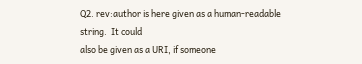Q2. rev:author is here given as a human-readable string.  It could
also be given as a URI, if someone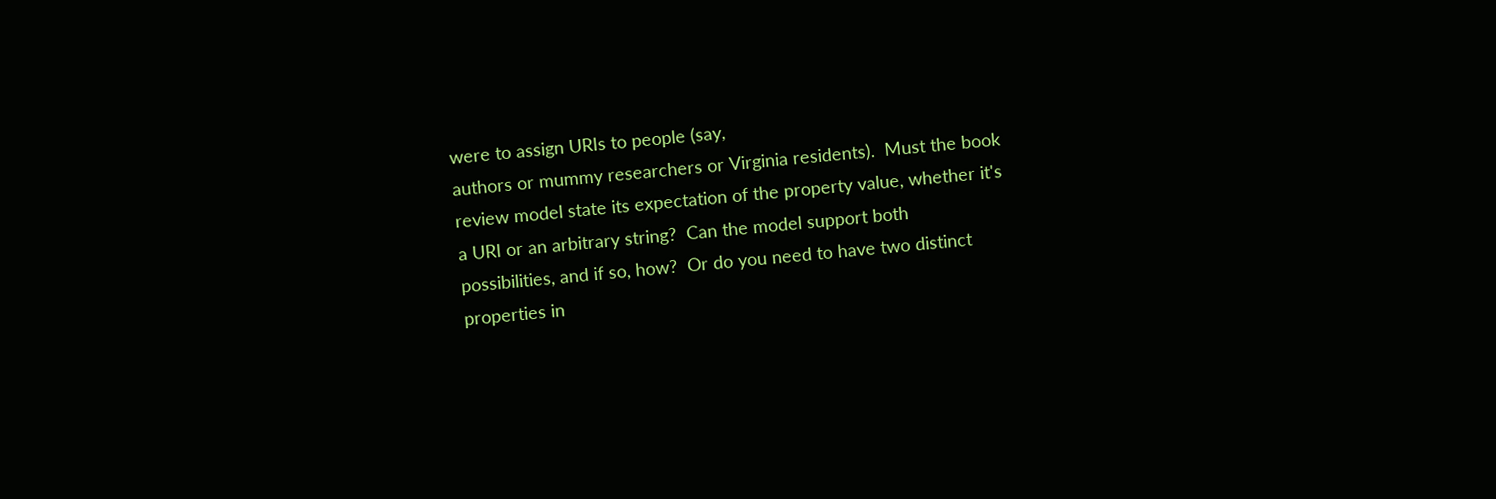were to assign URIs to people (say,
authors or mummy researchers or Virginia residents).  Must the book
review model state its expectation of the property value, whether it's
a URI or an arbitrary string?  Can the model support both
possibilities, and if so, how?  Or do you need to have two distinct
properties in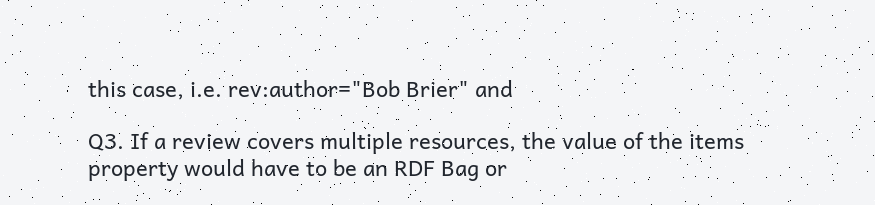this case, i.e. rev:author="Bob Brier" and

Q3. If a review covers multiple resources, the value of the items
property would have to be an RDF Bag or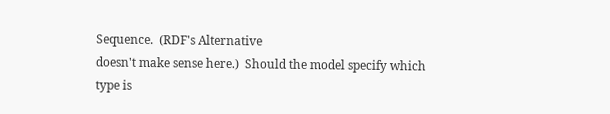Sequence.  (RDF's Alternative
doesn't make sense here.)  Should the model specify which type is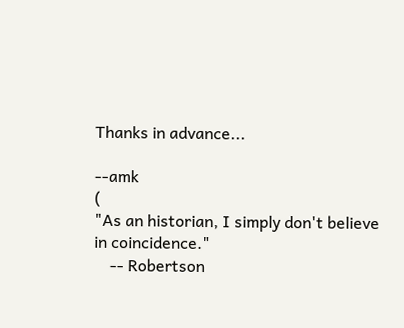Thanks in advance...

--amk                                                             (
"As an historian, I simply don't believe in coincidence."
    -- Robertson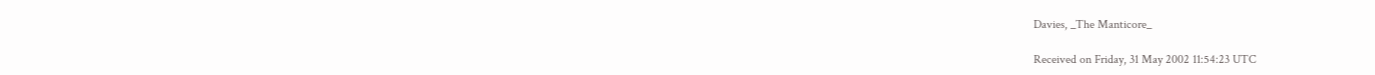Davies, _The Manticore_

Received on Friday, 31 May 2002 11:54:23 UTC